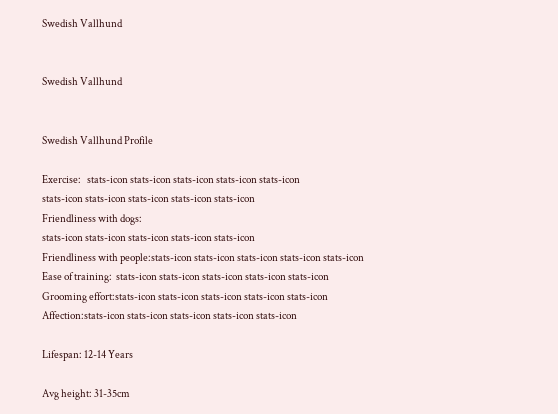Swedish Vallhund


Swedish Vallhund


Swedish Vallhund Profile

Exercise:   stats-icon stats-icon stats-icon stats-icon stats-icon
stats-icon stats-icon stats-icon stats-icon stats-icon
Friendliness with dogs:
stats-icon stats-icon stats-icon stats-icon stats-icon
Friendliness with people:stats-icon stats-icon stats-icon stats-icon stats-icon
Ease of training:  stats-icon stats-icon stats-icon stats-icon stats-icon
Grooming effort:stats-icon stats-icon stats-icon stats-icon stats-icon
Affection:stats-icon stats-icon stats-icon stats-icon stats-icon

Lifespan: 12-14 Years

Avg height: 31-35cm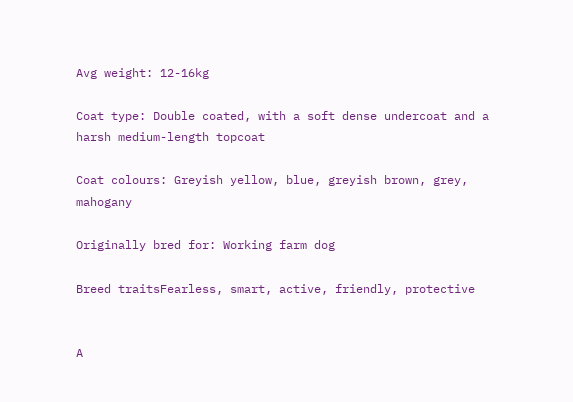Avg weight: 12-16kg

Coat type: Double coated, with a soft dense undercoat and a harsh medium-length topcoat

Coat colours: Greyish yellow, blue, greyish brown, grey, mahogany

Originally bred for: Working farm dog

Breed traitsFearless, smart, active, friendly, protective


A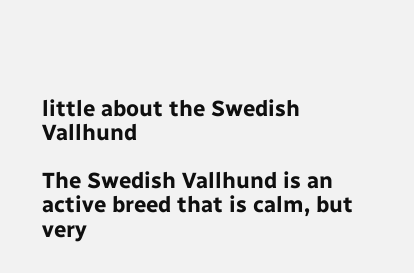little about the Swedish Vallhund

The Swedish Vallhund is an active breed that is calm, but very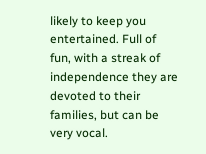likely to keep you entertained. Full of fun, with a streak of independence they are devoted to their families, but can be very vocal.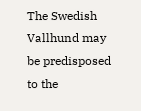The Swedish Vallhund may be predisposed to the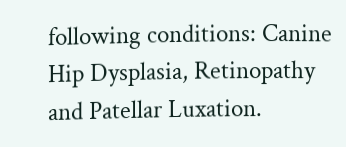following conditions: Canine Hip Dysplasia, Retinopathy and Patellar Luxation.